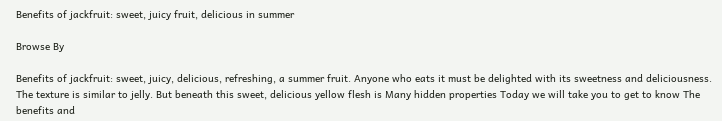Benefits of jackfruit: sweet, juicy fruit, delicious in summer

Browse By

Benefits of jackfruit: sweet, juicy, delicious, refreshing, a summer fruit. Anyone who eats it must be delighted with its sweetness and deliciousness. The texture is similar to jelly. But beneath this sweet, delicious yellow flesh is Many hidden properties Today we will take you to get to know The benefits and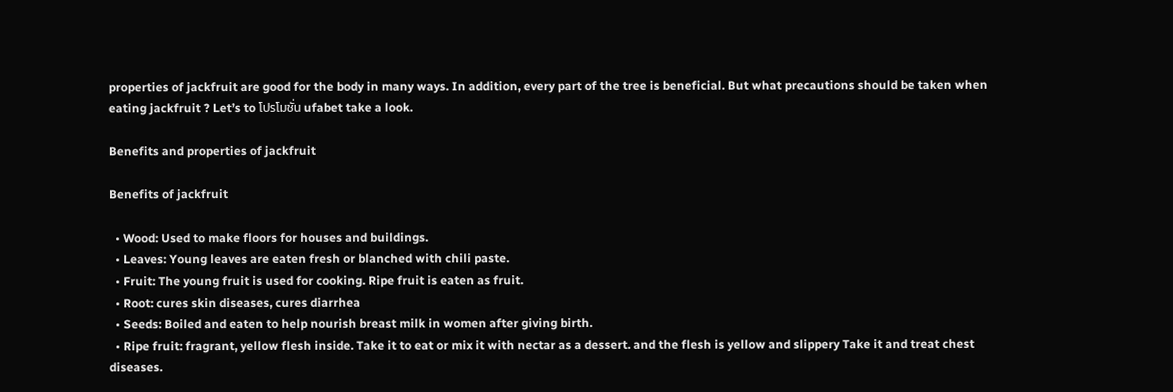properties of jackfruit are good for the body in many ways. In addition, every part of the tree is beneficial. But what precautions should be taken when eating jackfruit ? Let’s to โปรโมชั่น ufabet take a look.

Benefits and properties of jackfruit

Benefits of jackfruit

  • Wood: Used to make floors for houses and buildings.
  • Leaves: Young leaves are eaten fresh or blanched with chili paste.
  • Fruit: The young fruit is used for cooking. Ripe fruit is eaten as fruit.
  • Root: cures skin diseases, cures diarrhea
  • Seeds: Boiled and eaten to help nourish breast milk in women after giving birth.
  • Ripe fruit: fragrant, yellow flesh inside. Take it to eat or mix it with nectar as a dessert. and the flesh is yellow and slippery Take it and treat chest diseases.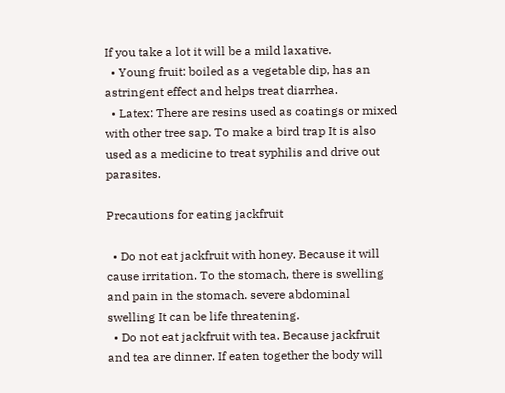If you take a lot it will be a mild laxative.
  • Young fruit: boiled as a vegetable dip, has an astringent effect and helps treat diarrhea.
  • Latex: There are resins used as coatings or mixed with other tree sap. To make a bird trap It is also used as a medicine to treat syphilis and drive out parasites.

Precautions for eating jackfruit

  • Do not eat jackfruit with honey. Because it will cause irritation. To the stomach, there is swelling and pain in the stomach. severe abdominal swelling It can be life threatening.
  • Do not eat jackfruit with tea. Because jackfruit and tea are dinner. If eaten together the body will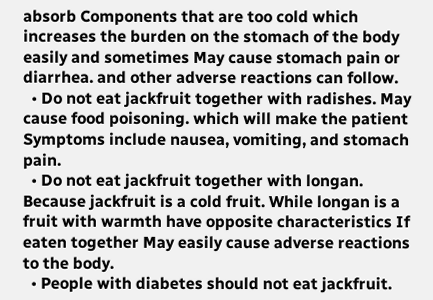absorb Components that are too cold which increases the burden on the stomach of the body easily and sometimes May cause stomach pain or diarrhea. and other adverse reactions can follow.
  • Do not eat jackfruit together with radishes. May cause food poisoning. which will make the patient Symptoms include nausea, vomiting, and stomach pain.
  • Do not eat jackfruit together with longan. Because jackfruit is a cold fruit. While longan is a fruit with warmth have opposite characteristics If eaten together May easily cause adverse reactions to the body.
  • People with diabetes should not eat jackfruit.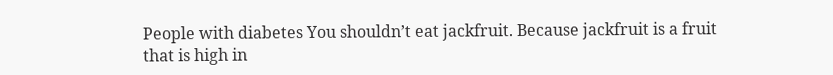People with diabetes You shouldn’t eat jackfruit. Because jackfruit is a fruit that is high in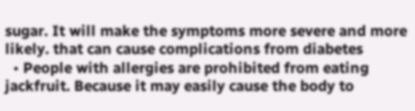sugar. It will make the symptoms more severe and more likely. that can cause complications from diabetes
  • People with allergies are prohibited from eating jackfruit. Because it may easily cause the body to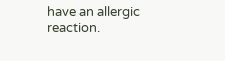have an allergic reaction.